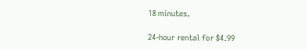18 minutes.

24-hour rental for $4.99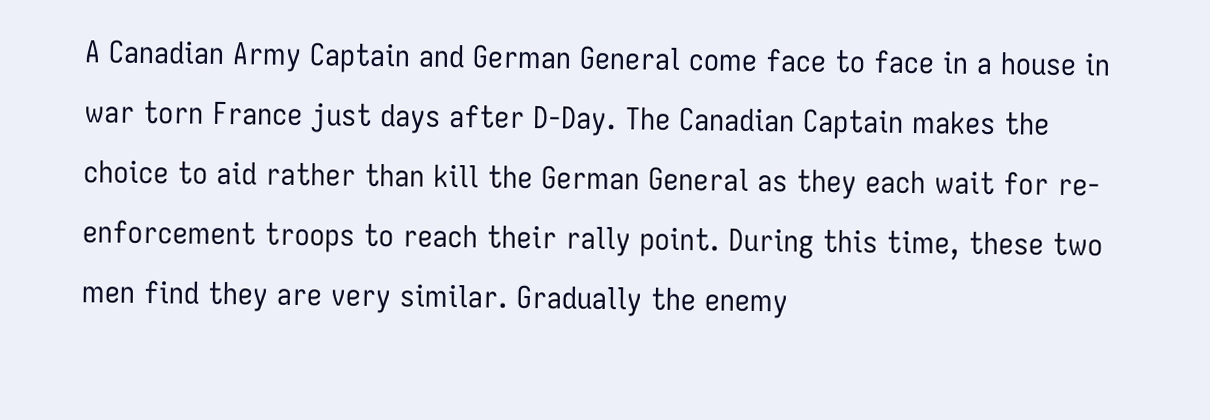A Canadian Army Captain and German General come face to face in a house in war torn France just days after D-Day. The Canadian Captain makes the choice to aid rather than kill the German General as they each wait for re-enforcement troops to reach their rally point. During this time, these two men find they are very similar. Gradually the enemy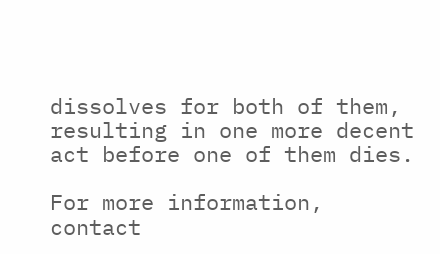dissolves for both of them, resulting in one more decent act before one of them dies.

For more information, contact